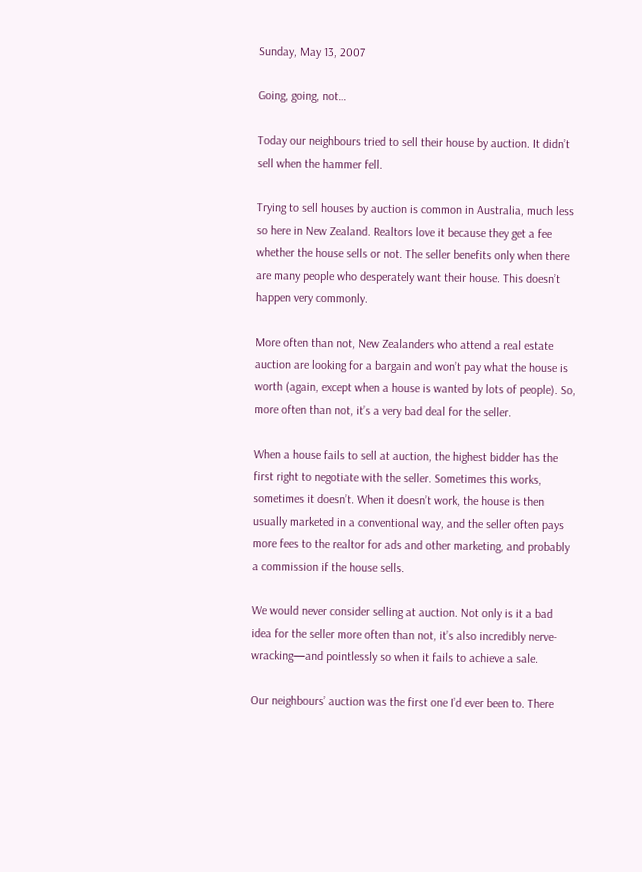Sunday, May 13, 2007

Going, going, not…

Today our neighbours tried to sell their house by auction. It didn’t sell when the hammer fell.

Trying to sell houses by auction is common in Australia, much less so here in New Zealand. Realtors love it because they get a fee whether the house sells or not. The seller benefits only when there are many people who desperately want their house. This doesn’t happen very commonly.

More often than not, New Zealanders who attend a real estate auction are looking for a bargain and won’t pay what the house is worth (again, except when a house is wanted by lots of people). So, more often than not, it’s a very bad deal for the seller.

When a house fails to sell at auction, the highest bidder has the first right to negotiate with the seller. Sometimes this works, sometimes it doesn’t. When it doesn’t work, the house is then usually marketed in a conventional way, and the seller often pays more fees to the realtor for ads and other marketing, and probably a commission if the house sells.

We would never consider selling at auction. Not only is it a bad idea for the seller more often than not, it’s also incredibly nerve-wracking—and pointlessly so when it fails to achieve a sale.

Our neighbours’ auction was the first one I’d ever been to. There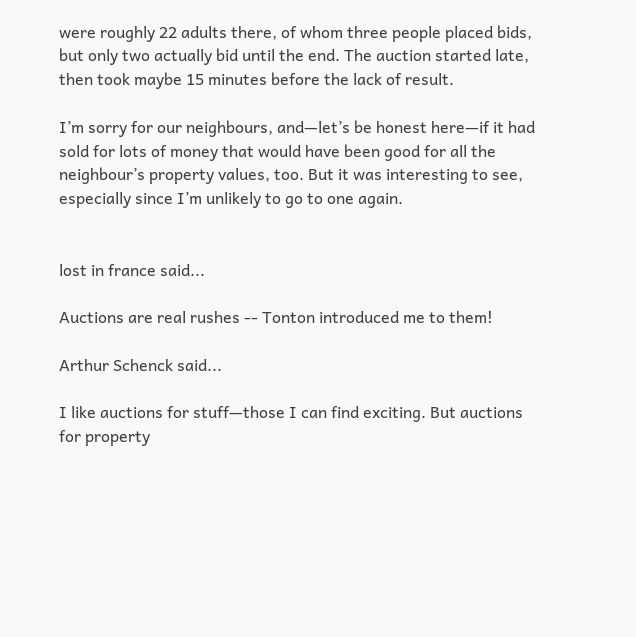were roughly 22 adults there, of whom three people placed bids, but only two actually bid until the end. The auction started late, then took maybe 15 minutes before the lack of result.

I’m sorry for our neighbours, and—let’s be honest here—if it had sold for lots of money that would have been good for all the neighbour’s property values, too. But it was interesting to see, especially since I’m unlikely to go to one again.


lost in france said...

Auctions are real rushes -- Tonton introduced me to them!

Arthur Schenck said...

I like auctions for stuff—those I can find exciting. But auctions for property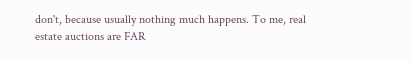don't, because usually nothing much happens. To me, real estate auctions are FAR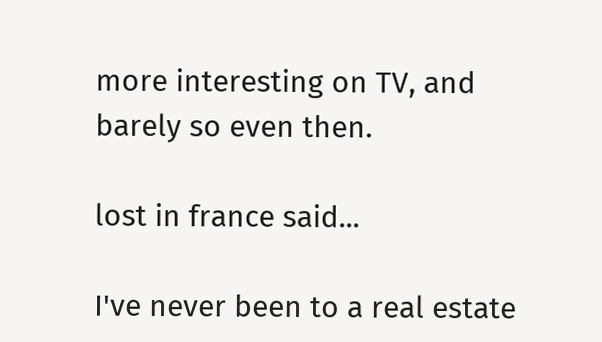more interesting on TV, and barely so even then.

lost in france said...

I've never been to a real estate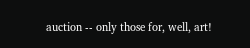auction -- only those for, well, art!